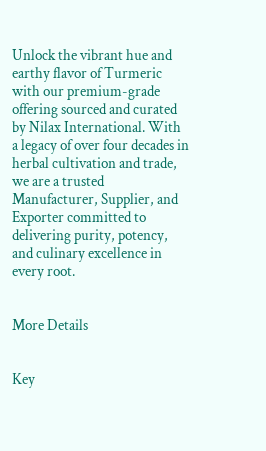Unlock the vibrant hue and earthy flavor of Turmeric with our premium-grade offering sourced and curated by Nilax International. With a legacy of over four decades in herbal cultivation and trade, we are a trusted Manufacturer, Supplier, and Exporter committed to delivering purity, potency, and culinary excellence in every root.


More Details


Key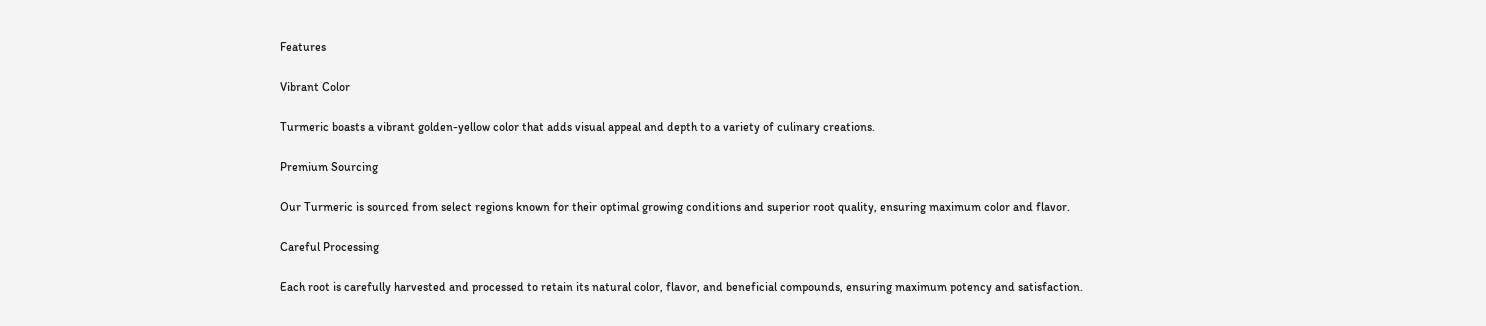Features

Vibrant Color

Turmeric boasts a vibrant golden-yellow color that adds visual appeal and depth to a variety of culinary creations.

Premium Sourcing

Our Turmeric is sourced from select regions known for their optimal growing conditions and superior root quality, ensuring maximum color and flavor.

Careful Processing

Each root is carefully harvested and processed to retain its natural color, flavor, and beneficial compounds, ensuring maximum potency and satisfaction.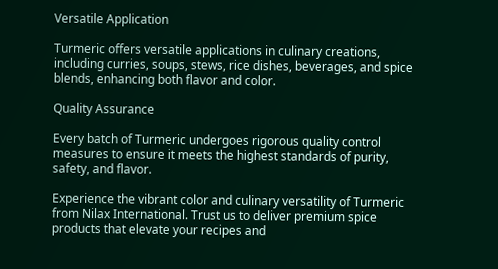Versatile Application

Turmeric offers versatile applications in culinary creations, including curries, soups, stews, rice dishes, beverages, and spice blends, enhancing both flavor and color.

Quality Assurance

Every batch of Turmeric undergoes rigorous quality control measures to ensure it meets the highest standards of purity, safety, and flavor.

Experience the vibrant color and culinary versatility of Turmeric from Nilax International. Trust us to deliver premium spice products that elevate your recipes and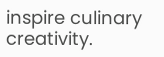inspire culinary creativity.